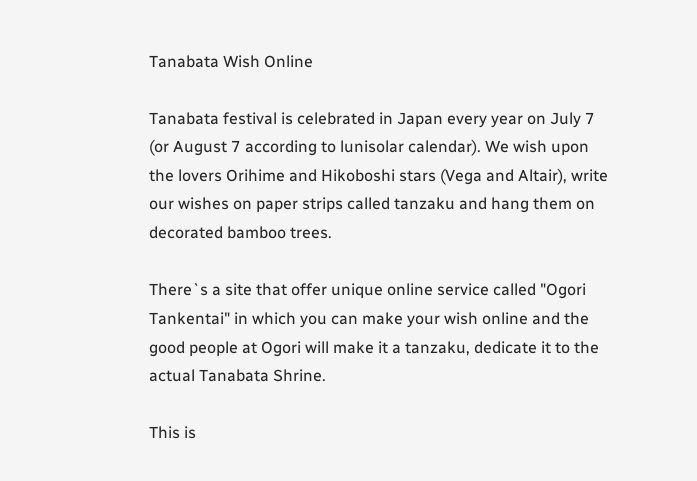Tanabata Wish Online

Tanabata festival is celebrated in Japan every year on July 7 (or August 7 according to lunisolar calendar). We wish upon the lovers Orihime and Hikoboshi stars (Vega and Altair), write our wishes on paper strips called tanzaku and hang them on decorated bamboo trees.

There`s a site that offer unique online service called "Ogori Tankentai" in which you can make your wish online and the good people at Ogori will make it a tanzaku, dedicate it to the actual Tanabata Shrine.

This is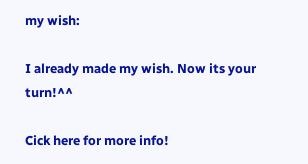my wish:

I already made my wish. Now its your turn!^^

Cick here for more info!